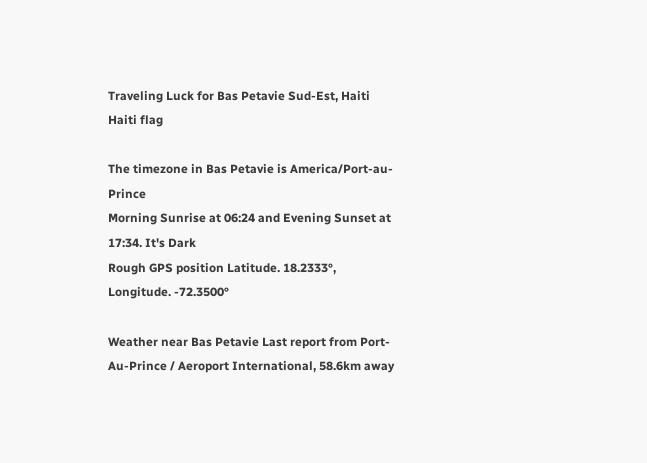Traveling Luck for Bas Petavie Sud-Est, Haiti Haiti flag

The timezone in Bas Petavie is America/Port-au-Prince
Morning Sunrise at 06:24 and Evening Sunset at 17:34. It's Dark
Rough GPS position Latitude. 18.2333°, Longitude. -72.3500°

Weather near Bas Petavie Last report from Port-Au-Prince / Aeroport International, 58.6km away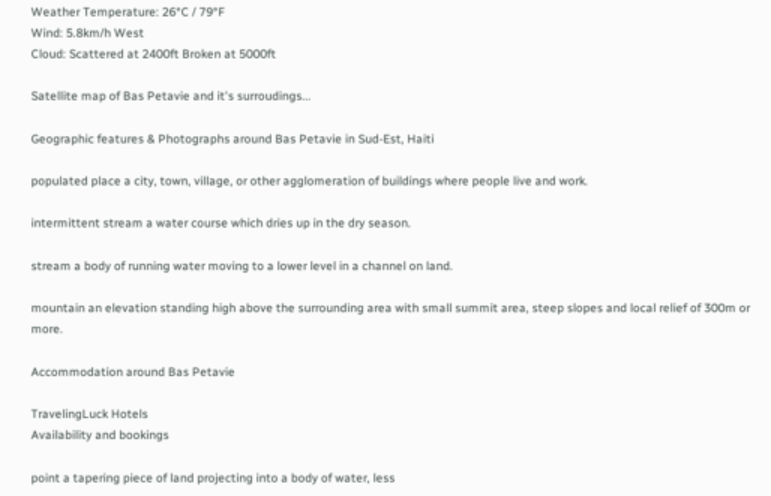Weather Temperature: 26°C / 79°F
Wind: 5.8km/h West
Cloud: Scattered at 2400ft Broken at 5000ft

Satellite map of Bas Petavie and it's surroudings...

Geographic features & Photographs around Bas Petavie in Sud-Est, Haiti

populated place a city, town, village, or other agglomeration of buildings where people live and work.

intermittent stream a water course which dries up in the dry season.

stream a body of running water moving to a lower level in a channel on land.

mountain an elevation standing high above the surrounding area with small summit area, steep slopes and local relief of 300m or more.

Accommodation around Bas Petavie

TravelingLuck Hotels
Availability and bookings

point a tapering piece of land projecting into a body of water, less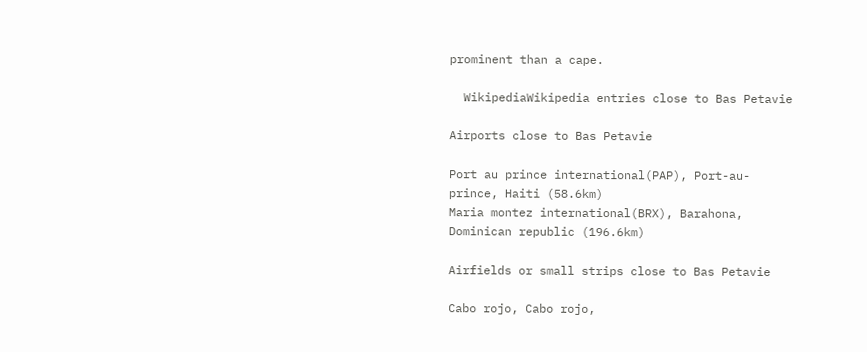prominent than a cape.

  WikipediaWikipedia entries close to Bas Petavie

Airports close to Bas Petavie

Port au prince international(PAP), Port-au-prince, Haiti (58.6km)
Maria montez international(BRX), Barahona, Dominican republic (196.6km)

Airfields or small strips close to Bas Petavie

Cabo rojo, Cabo rojo,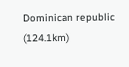Dominican republic (124.1km)